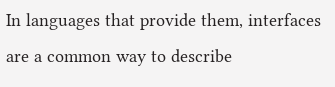In languages that provide them, interfaces are a common way to describe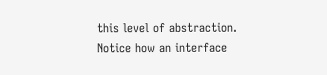this level of abstraction. Notice how an interface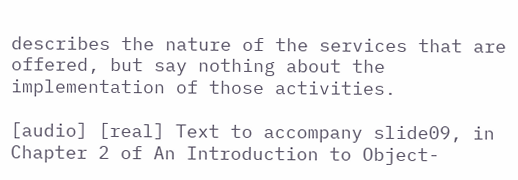describes the nature of the services that are offered, but say nothing about the implementation of those activities.

[audio] [real] Text to accompany slide09, in Chapter 2 of An Introduction to Object-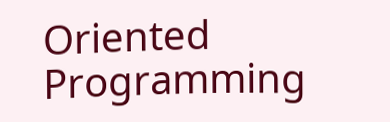Oriented Programming